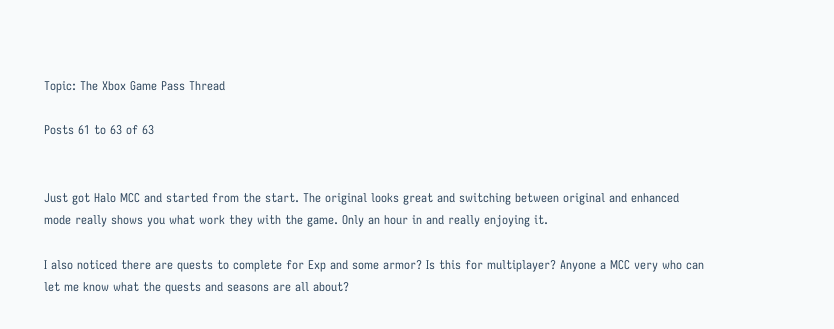Topic: The Xbox Game Pass Thread

Posts 61 to 63 of 63


Just got Halo MCC and started from the start. The original looks great and switching between original and enhanced mode really shows you what work they with the game. Only an hour in and really enjoying it.

I also noticed there are quests to complete for Exp and some armor? Is this for multiplayer? Anyone a MCC very who can let me know what the quests and seasons are all about?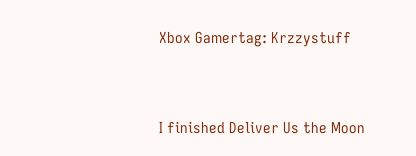Xbox Gamertag: Krzzystuff


I finished Deliver Us the Moon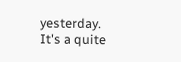yesterday. It's a quite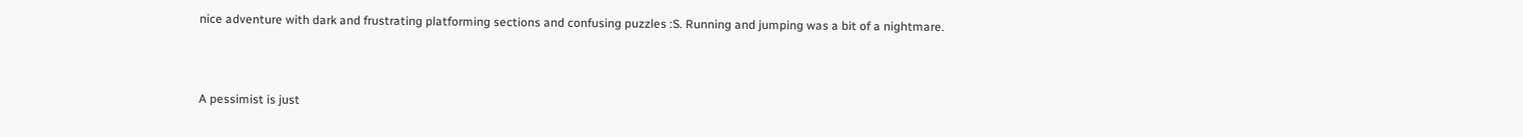nice adventure with dark and frustrating platforming sections and confusing puzzles :S. Running and jumping was a bit of a nightmare.



A pessimist is just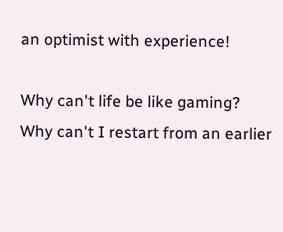an optimist with experience!

Why can't life be like gaming? Why can't I restart from an earlier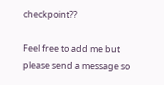checkpoint??

Feel free to add me but please send a message so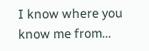I know where you know me from...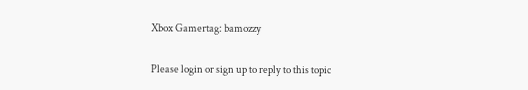Xbox Gamertag: bamozzy

Please login or sign up to reply to this topic